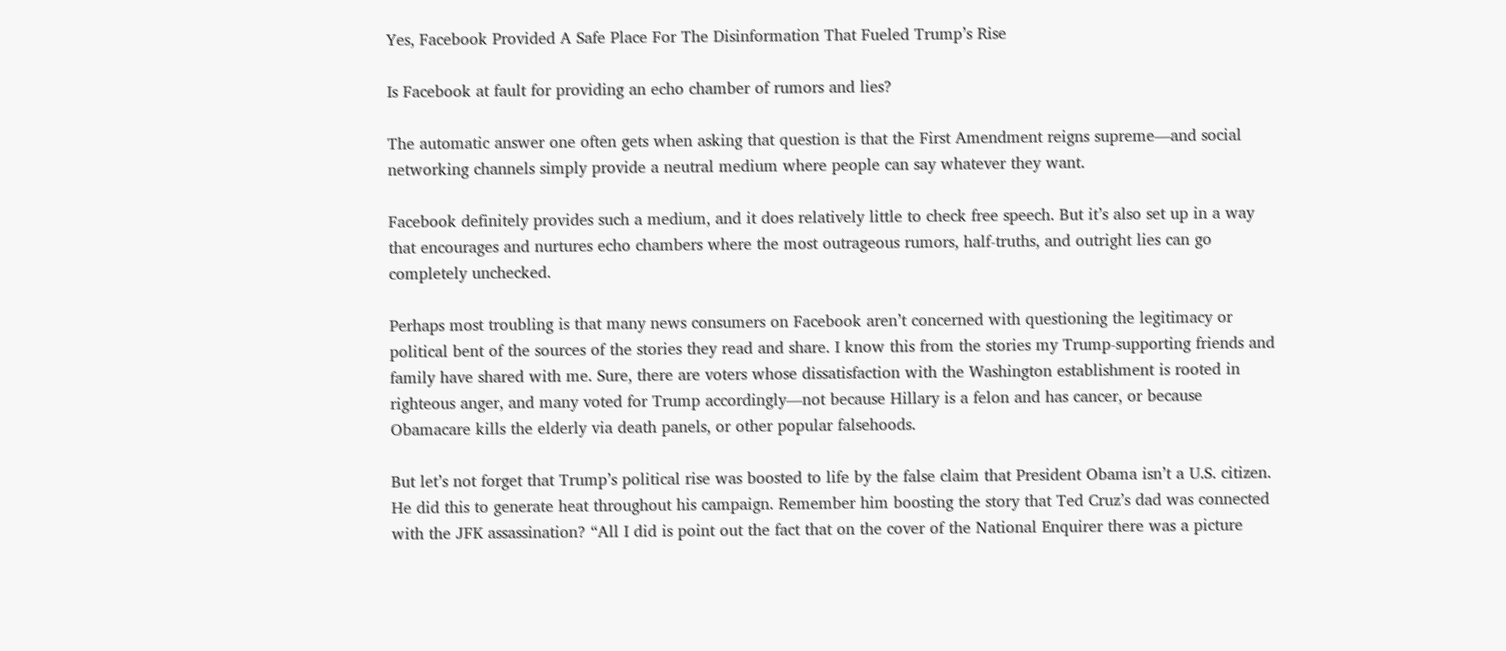Yes, Facebook Provided A Safe Place For The Disinformation That Fueled Trump’s Rise

Is Facebook at fault for providing an echo chamber of rumors and lies?

The automatic answer one often gets when asking that question is that the First Amendment reigns supreme—and social networking channels simply provide a neutral medium where people can say whatever they want.

Facebook definitely provides such a medium, and it does relatively little to check free speech. But it’s also set up in a way that encourages and nurtures echo chambers where the most outrageous rumors, half-truths, and outright lies can go completely unchecked.

Perhaps most troubling is that many news consumers on Facebook aren’t concerned with questioning the legitimacy or political bent of the sources of the stories they read and share. I know this from the stories my Trump-supporting friends and family have shared with me. Sure, there are voters whose dissatisfaction with the Washington establishment is rooted in righteous anger, and many voted for Trump accordingly—not because Hillary is a felon and has cancer, or because Obamacare kills the elderly via death panels, or other popular falsehoods.

But let’s not forget that Trump’s political rise was boosted to life by the false claim that President Obama isn’t a U.S. citizen. He did this to generate heat throughout his campaign. Remember him boosting the story that Ted Cruz’s dad was connected with the JFK assassination? “All I did is point out the fact that on the cover of the National Enquirer there was a picture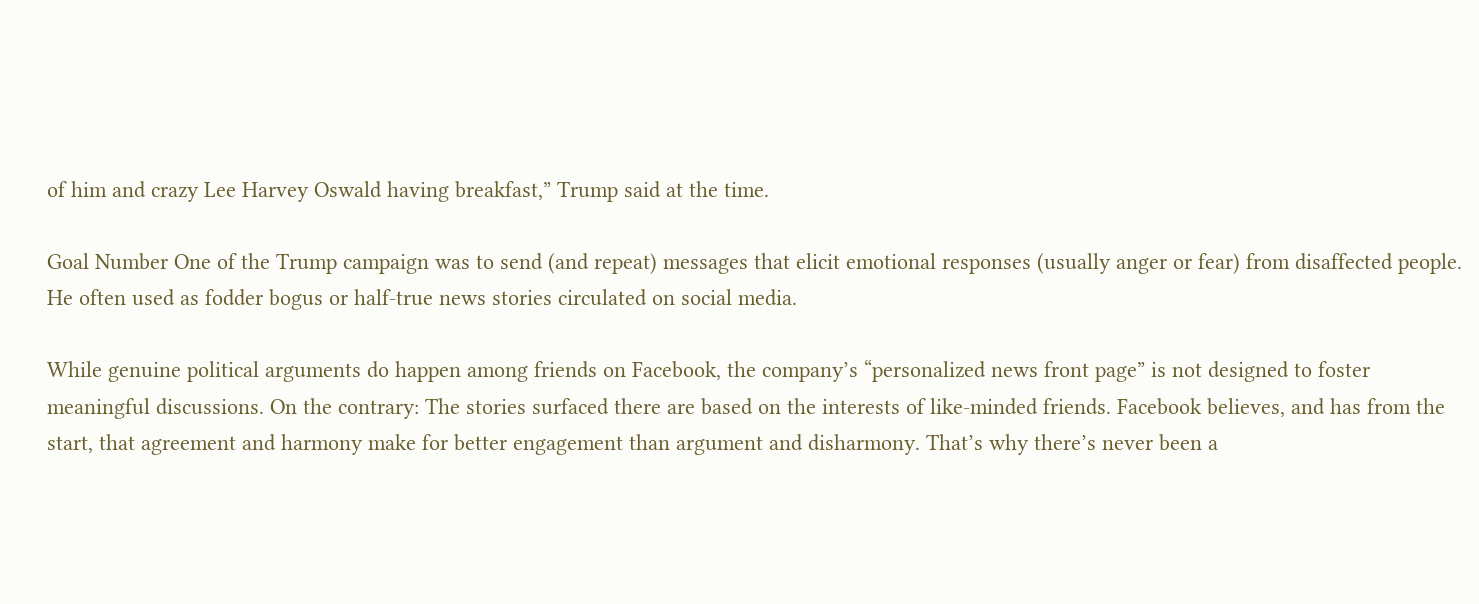of him and crazy Lee Harvey Oswald having breakfast,” Trump said at the time.

Goal Number One of the Trump campaign was to send (and repeat) messages that elicit emotional responses (usually anger or fear) from disaffected people. He often used as fodder bogus or half-true news stories circulated on social media.

While genuine political arguments do happen among friends on Facebook, the company’s “personalized news front page” is not designed to foster meaningful discussions. On the contrary: The stories surfaced there are based on the interests of like-minded friends. Facebook believes, and has from the start, that agreement and harmony make for better engagement than argument and disharmony. That’s why there’s never been a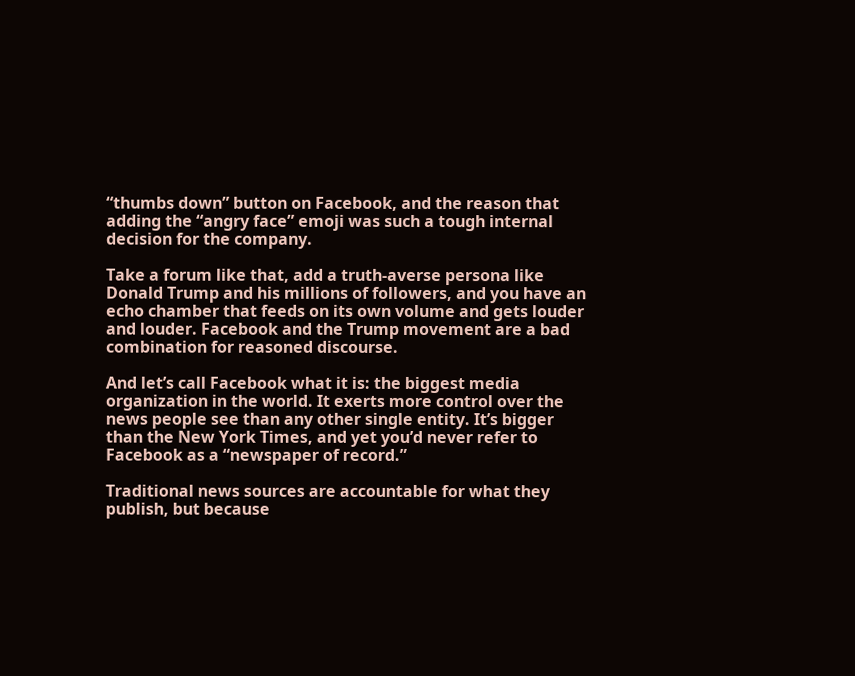“thumbs down” button on Facebook, and the reason that adding the “angry face” emoji was such a tough internal decision for the company.

Take a forum like that, add a truth-averse persona like Donald Trump and his millions of followers, and you have an echo chamber that feeds on its own volume and gets louder and louder. Facebook and the Trump movement are a bad combination for reasoned discourse.

And let’s call Facebook what it is: the biggest media organization in the world. It exerts more control over the news people see than any other single entity. It’s bigger than the New York Times, and yet you’d never refer to Facebook as a “newspaper of record.”

Traditional news sources are accountable for what they publish, but because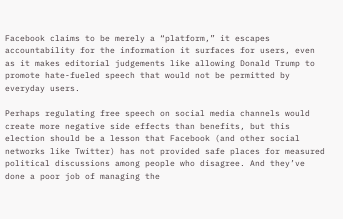Facebook claims to be merely a “platform,” it escapes accountability for the information it surfaces for users, even as it makes editorial judgements like allowing Donald Trump to promote hate-fueled speech that would not be permitted by everyday users.

Perhaps regulating free speech on social media channels would create more negative side effects than benefits, but this election should be a lesson that Facebook (and other social networks like Twitter) has not provided safe places for measured political discussions among people who disagree. And they’ve done a poor job of managing the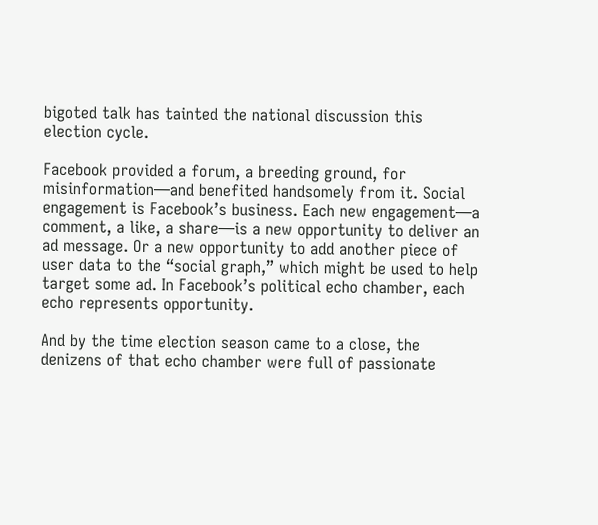bigoted talk has tainted the national discussion this election cycle.

Facebook provided a forum, a breeding ground, for misinformation—and benefited handsomely from it. Social engagement is Facebook’s business. Each new engagement—a comment, a like, a share—is a new opportunity to deliver an ad message. Or a new opportunity to add another piece of user data to the “social graph,” which might be used to help target some ad. In Facebook’s political echo chamber, each echo represents opportunity.

And by the time election season came to a close, the denizens of that echo chamber were full of passionate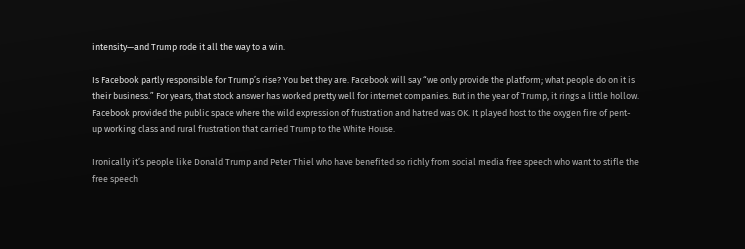intensity—and Trump rode it all the way to a win.

Is Facebook partly responsible for Trump’s rise? You bet they are. Facebook will say “we only provide the platform; what people do on it is their business.” For years, that stock answer has worked pretty well for internet companies. But in the year of Trump, it rings a little hollow. Facebook provided the public space where the wild expression of frustration and hatred was OK. It played host to the oxygen fire of pent-up working class and rural frustration that carried Trump to the White House.

Ironically it’s people like Donald Trump and Peter Thiel who have benefited so richly from social media free speech who want to stifle the free speech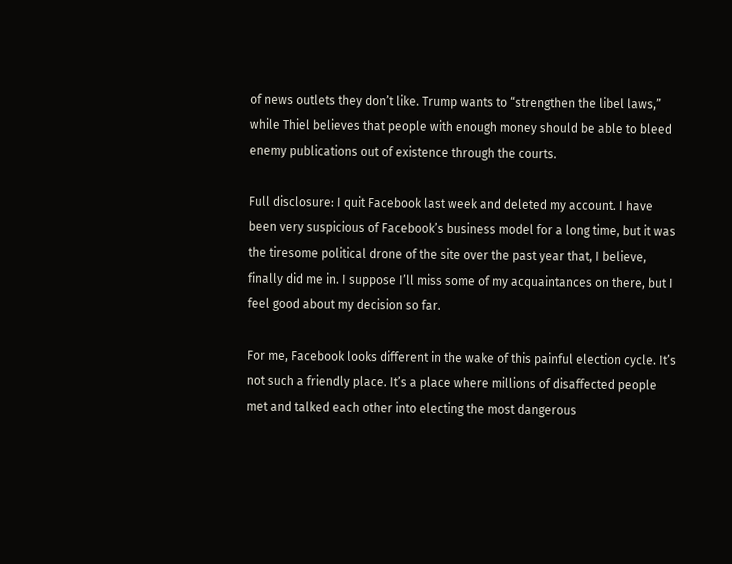of news outlets they don’t like. Trump wants to “strengthen the libel laws,” while Thiel believes that people with enough money should be able to bleed enemy publications out of existence through the courts.

Full disclosure: I quit Facebook last week and deleted my account. I have been very suspicious of Facebook’s business model for a long time, but it was the tiresome political drone of the site over the past year that, I believe, finally did me in. I suppose I’ll miss some of my acquaintances on there, but I feel good about my decision so far.

For me, Facebook looks different in the wake of this painful election cycle. It’s not such a friendly place. It’s a place where millions of disaffected people met and talked each other into electing the most dangerous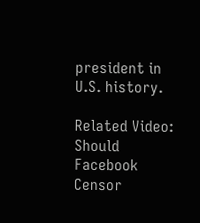president in U.S. history.

Related Video: Should Facebook Censor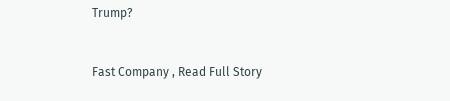Trump?


Fast Company , Read Full Story